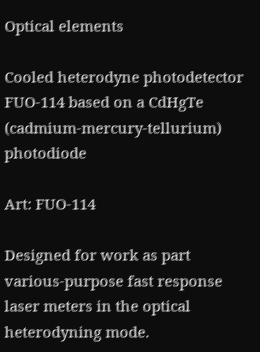Optical elements

Cooled heterodyne photodetector FUO-114 based on a CdHgTe (cadmium-mercury-tellurium) photodiode

Art: FUO-114

Designed for work as part various-purpose fast response laser meters in the optical heterodyning mode.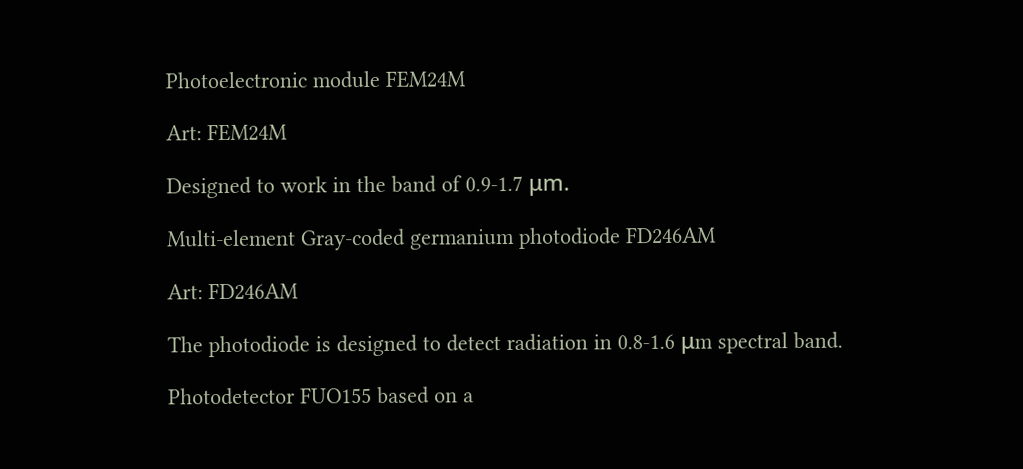Photoelectronic module FEM24M

Art: FEM24M

Designed to work in the band of 0.9-1.7 μm.

Multi-element Gray-coded germanium photodiode FD246AM

Art: FD246AM

The photodiode is designed to detect radiation in 0.8-1.6 μm spectral band.

Photodetector FUO155 based on a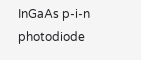InGaAs p-i-n photodiode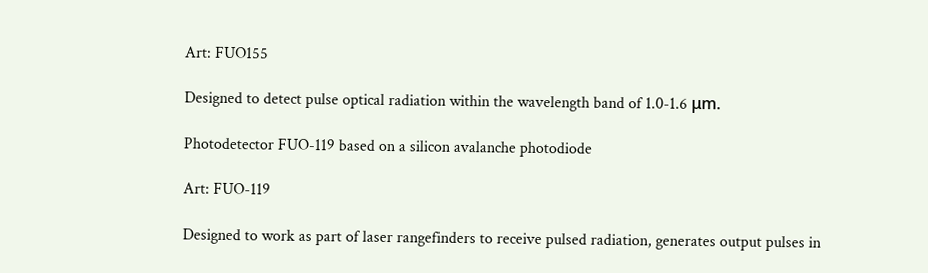Art: FUO155

Designed to detect pulse optical radiation within the wavelength band of 1.0-1.6 μm.

Photodetector FUO-119 based on a silicon avalanche photodiode

Art: FUO-119

Designed to work as part of laser rangefinders to receive pulsed radiation, generates output pulses in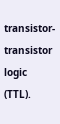transistor-transistor logic (TTL).